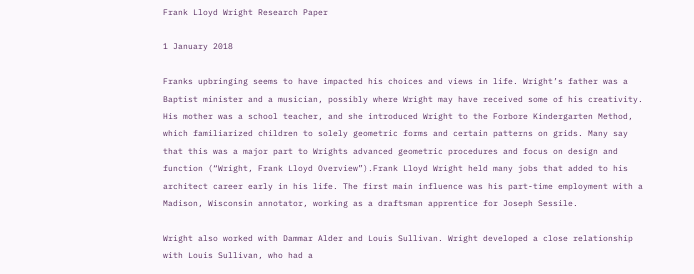Frank Lloyd Wright Research Paper

1 January 2018

Franks upbringing seems to have impacted his choices and views in life. Wright’s father was a Baptist minister and a musician, possibly where Wright may have received some of his creativity. His mother was a school teacher, and she introduced Wright to the Forbore Kindergarten Method, which familiarized children to solely geometric forms and certain patterns on grids. Many say that this was a major part to Wrights advanced geometric procedures and focus on design and function (“Wright, Frank Lloyd Overview”).Frank Lloyd Wright held many jobs that added to his architect career early in his life. The first main influence was his part-time employment with a Madison, Wisconsin annotator, working as a draftsman apprentice for Joseph Sessile.

Wright also worked with Dammar Alder and Louis Sullivan. Wright developed a close relationship with Louis Sullivan, who had a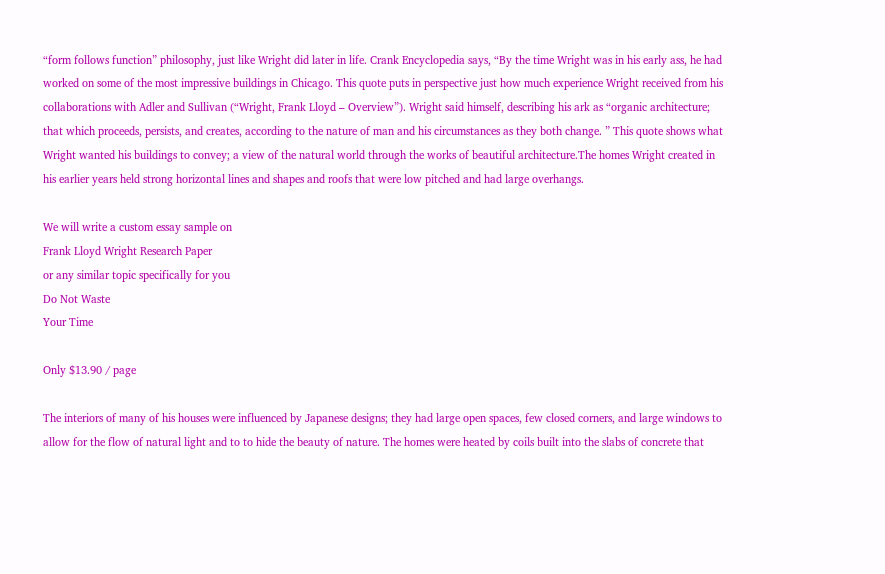“form follows function” philosophy, just like Wright did later in life. Crank Encyclopedia says, “By the time Wright was in his early ass, he had worked on some of the most impressive buildings in Chicago. This quote puts in perspective just how much experience Wright received from his collaborations with Adler and Sullivan (“Wright, Frank Lloyd – Overview”). Wright said himself, describing his ark as “organic architecture; that which proceeds, persists, and creates, according to the nature of man and his circumstances as they both change. ” This quote shows what Wright wanted his buildings to convey; a view of the natural world through the works of beautiful architecture.The homes Wright created in his earlier years held strong horizontal lines and shapes and roofs that were low pitched and had large overhangs.

We will write a custom essay sample on
Frank Lloyd Wright Research Paper
or any similar topic specifically for you
Do Not Waste
Your Time

Only $13.90 / page

The interiors of many of his houses were influenced by Japanese designs; they had large open spaces, few closed corners, and large windows to allow for the flow of natural light and to to hide the beauty of nature. The homes were heated by coils built into the slabs of concrete that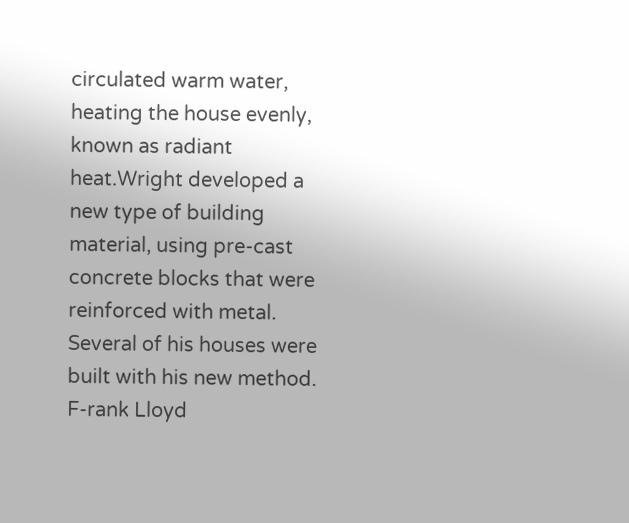circulated warm water, heating the house evenly, known as radiant heat.Wright developed a new type of building material, using pre-cast concrete blocks that were reinforced with metal. Several of his houses were built with his new method. F-rank Lloyd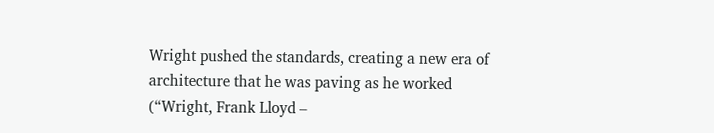Wright pushed the standards, creating a new era of architecture that he was paving as he worked (“Wright, Frank Lloyd –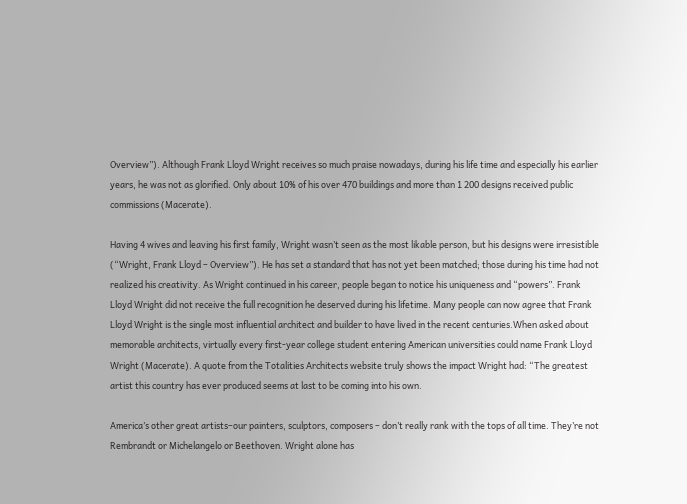Overview”). Although Frank Lloyd Wright receives so much praise nowadays, during his life time and especially his earlier years, he was not as glorified. Only about 10% of his over 470 buildings and more than 1 200 designs received public commissions (Macerate).

Having 4 wives and leaving his first family, Wright wasn’t seen as the most likable person, but his designs were irresistible (“Wright, Frank Lloyd – Overview”). He has set a standard that has not yet been matched; those during his time had not realized his creativity. As Wright continued in his career, people began to notice his uniqueness and “powers”. Frank Lloyd Wright did not receive the full recognition he deserved during his lifetime. Many people can now agree that Frank Lloyd Wright is the single most influential architect and builder to have lived in the recent centuries.When asked about memorable architects, virtually every first-year college student entering American universities could name Frank Lloyd Wright (Macerate). A quote from the Totalities Architects website truly shows the impact Wright had: “The greatest artist this country has ever produced seems at last to be coming into his own.

America’s other great artists–our painters, sculptors, composers – don’t really rank with the tops of all time. They’re not Rembrandt or Michelangelo or Beethoven. Wright alone has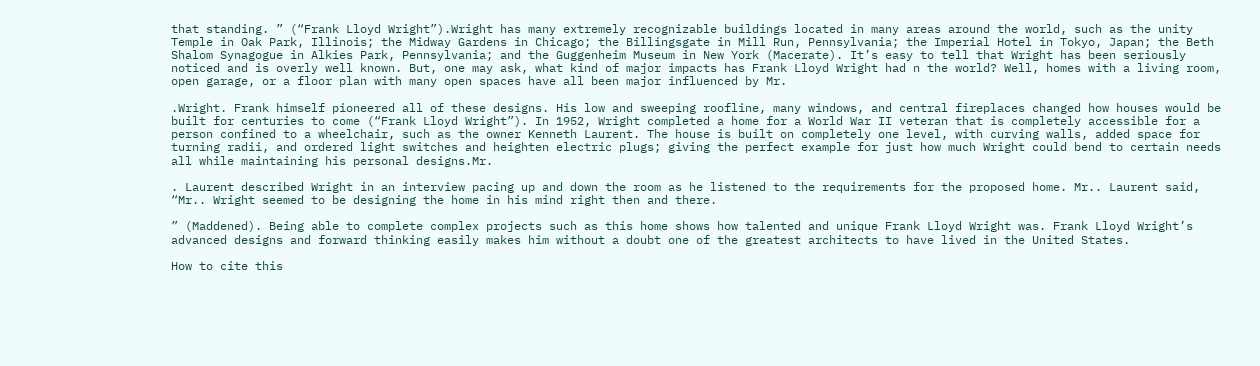that standing. ” (“Frank Lloyd Wright”).Wright has many extremely recognizable buildings located in many areas around the world, such as the unity Temple in Oak Park, Illinois; the Midway Gardens in Chicago; the Billingsgate in Mill Run, Pennsylvania; the Imperial Hotel in Tokyo, Japan; the Beth Shalom Synagogue in Alkies Park, Pennsylvania; and the Guggenheim Museum in New York (Macerate). It’s easy to tell that Wright has been seriously noticed and is overly well known. But, one may ask, what kind of major impacts has Frank Lloyd Wright had n the world? Well, homes with a living room, open garage, or a floor plan with many open spaces have all been major influenced by Mr.

.Wright. Frank himself pioneered all of these designs. His low and sweeping roofline, many windows, and central fireplaces changed how houses would be built for centuries to come (“Frank Lloyd Wright”). In 1952, Wright completed a home for a World War II veteran that is completely accessible for a person confined to a wheelchair, such as the owner Kenneth Laurent. The house is built on completely one level, with curving walls, added space for turning radii, and ordered light switches and heighten electric plugs; giving the perfect example for just how much Wright could bend to certain needs all while maintaining his personal designs.Mr.

. Laurent described Wright in an interview pacing up and down the room as he listened to the requirements for the proposed home. Mr.. Laurent said, “Mr.. Wright seemed to be designing the home in his mind right then and there.

” (Maddened). Being able to complete complex projects such as this home shows how talented and unique Frank Lloyd Wright was. Frank Lloyd Wright’s advanced designs and forward thinking easily makes him without a doubt one of the greatest architects to have lived in the United States.

How to cite this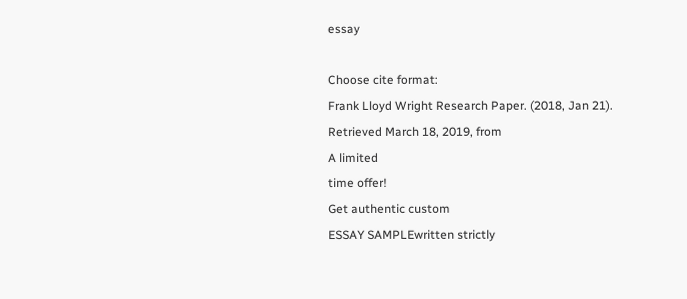essay

Choose cite format:
Frank Lloyd Wright Research Paper. (2018, Jan 21). Retrieved March 18, 2019, from
A limited
time offer!
Get authentic custom
ESSAY SAMPLEwritten strictly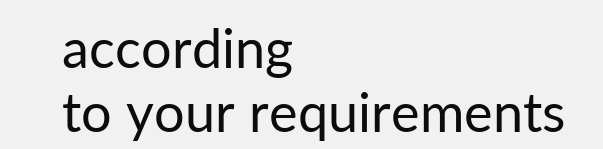according
to your requirements